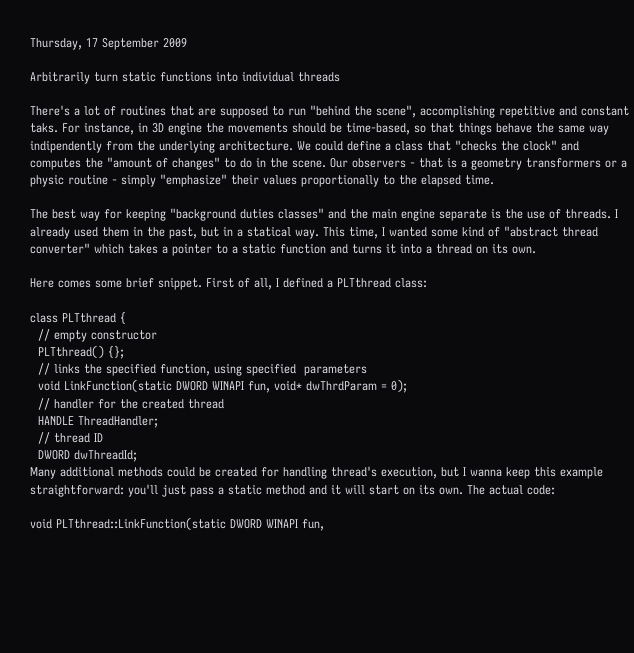Thursday, 17 September 2009

Arbitrarily turn static functions into individual threads

There's a lot of routines that are supposed to run "behind the scene", accomplishing repetitive and constant taks. For instance, in 3D engine the movements should be time-based, so that things behave the same way indipendently from the underlying architecture. We could define a class that "checks the clock" and computes the "amount of changes" to do in the scene. Our observers - that is a geometry transformers or a physic routine - simply "emphasize" their values proportionally to the elapsed time.

The best way for keeping "background duties classes" and the main engine separate is the use of threads. I already used them in the past, but in a statical way. This time, I wanted some kind of "abstract thread converter" which takes a pointer to a static function and turns it into a thread on its own.

Here comes some brief snippet. First of all, I defined a PLTthread class:

class PLTthread {
  // empty constructor
  PLTthread() {};
  // links the specified function, using specified  parameters
  void LinkFunction(static DWORD WINAPI fun, void* dwThrdParam = 0);
  // handler for the created thread
  HANDLE ThreadHandler;
  // thread ID
  DWORD dwThreadId;
Many additional methods could be created for handling thread's execution, but I wanna keep this example straightforward: you'll just pass a static method and it will start on its own. The actual code:

void PLTthread::LinkFunction(static DWORD WINAPI fun,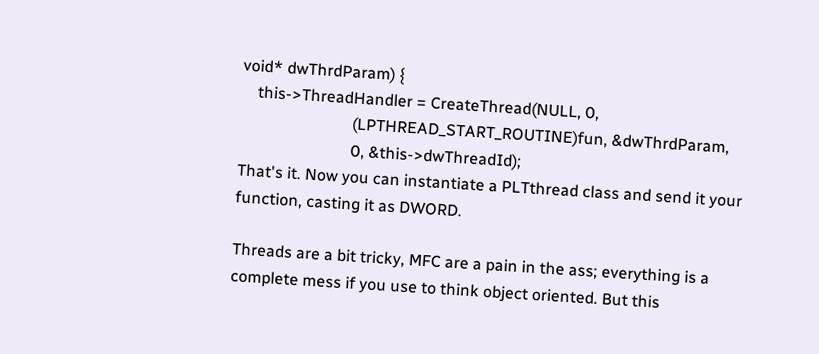void* dwThrdParam) {
    this->ThreadHandler = CreateThread(NULL, 0,
                            (LPTHREAD_START_ROUTINE)fun, &dwThrdParam,
                            0, &this->dwThreadId);
That's it. Now you can instantiate a PLTthread class and send it your function, casting it as DWORD.

Threads are a bit tricky, MFC are a pain in the ass; everything is a complete mess if you use to think object oriented. But this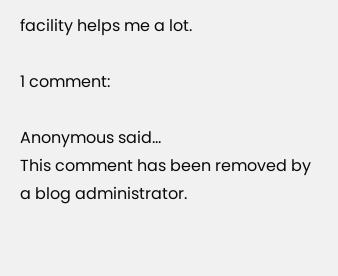facility helps me a lot.

1 comment:

Anonymous said...
This comment has been removed by a blog administrator.